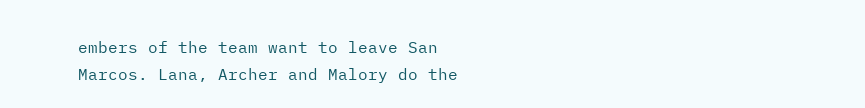embers of the team want to leave San Marcos. Lana, Archer and Malory do the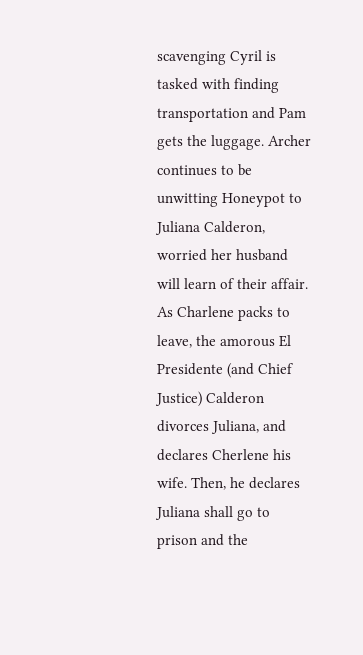scavenging Cyril is tasked with finding transportation and Pam gets the luggage. Archer continues to be unwitting Honeypot to Juliana Calderon, worried her husband will learn of their affair. As Charlene packs to leave, the amorous El Presidente (and Chief Justice) Calderon divorces Juliana, and declares Cherlene his wife. Then, he declares Juliana shall go to prison and the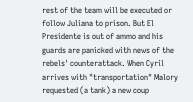rest of the team will be executed or follow Juliana to prison. But El Presidente is out of ammo and his guards are panicked with news of the rebels' counterattack. When Cyril arrives with "transportation" Malory requested (a tank) a new coup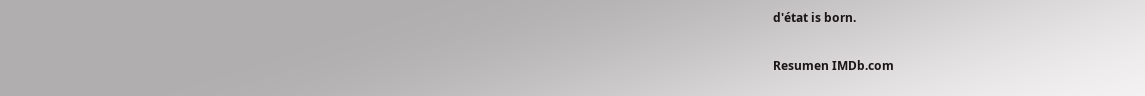d'état is born.

Resumen IMDb.com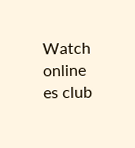Watch online es club